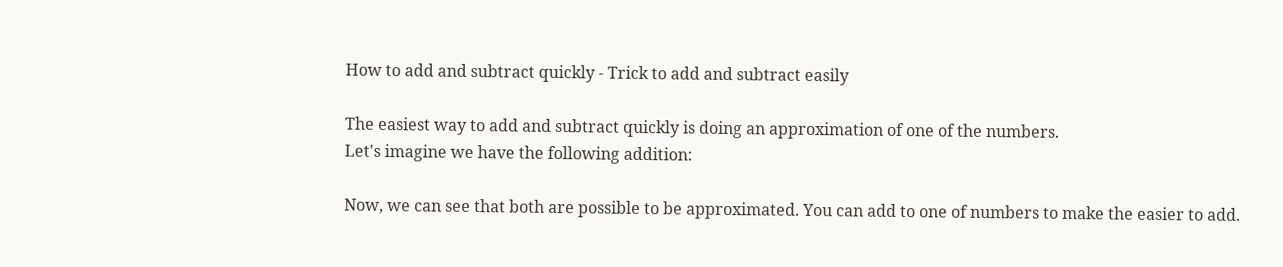How to add and subtract quickly - Trick to add and subtract easily

The easiest way to add and subtract quickly is doing an approximation of one of the numbers.
Let's imagine we have the following addition:

Now, we can see that both are possible to be approximated. You can add to one of numbers to make the easier to add.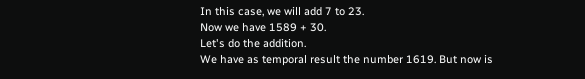In this case, we will add 7 to 23.
Now we have 1589 + 30.
Let's do the addition.
We have as temporal result the number 1619. But now is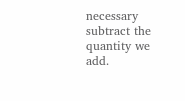necessary subtract the quantity we add.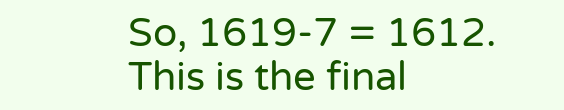So, 1619-7 = 1612. This is the final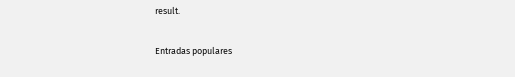result.

Entradas populares